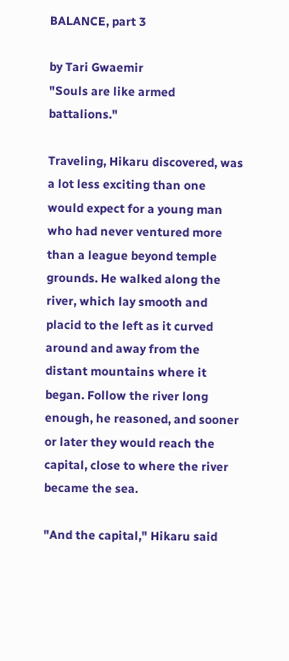BALANCE, part 3

by Tari Gwaemir
"Souls are like armed battalions."

Traveling, Hikaru discovered, was a lot less exciting than one would expect for a young man who had never ventured more than a league beyond temple grounds. He walked along the river, which lay smooth and placid to the left as it curved around and away from the distant mountains where it began. Follow the river long enough, he reasoned, and sooner or later they would reach the capital, close to where the river became the sea.

"And the capital," Hikaru said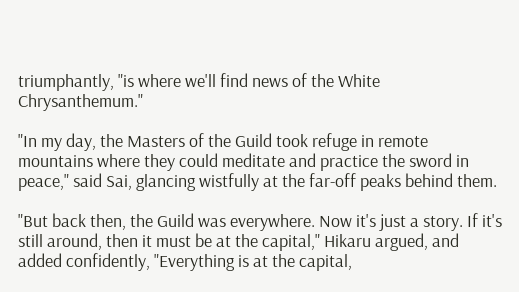triumphantly, "is where we'll find news of the White Chrysanthemum."

"In my day, the Masters of the Guild took refuge in remote mountains where they could meditate and practice the sword in peace," said Sai, glancing wistfully at the far-off peaks behind them.

"But back then, the Guild was everywhere. Now it's just a story. If it's still around, then it must be at the capital," Hikaru argued, and added confidently, "Everything is at the capital,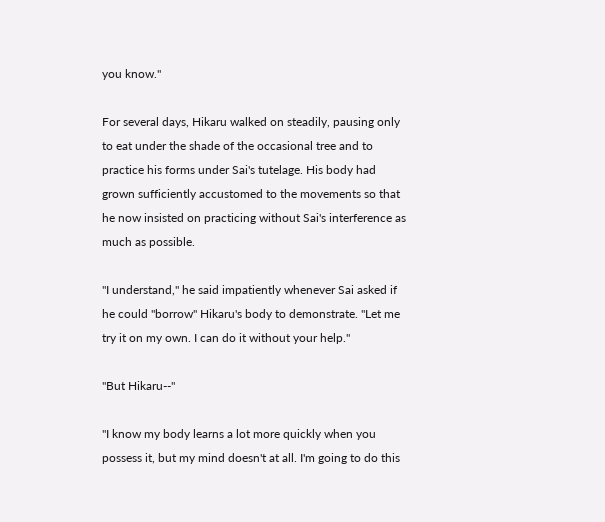you know."

For several days, Hikaru walked on steadily, pausing only to eat under the shade of the occasional tree and to practice his forms under Sai's tutelage. His body had grown sufficiently accustomed to the movements so that he now insisted on practicing without Sai's interference as much as possible.

"I understand," he said impatiently whenever Sai asked if he could "borrow" Hikaru's body to demonstrate. "Let me try it on my own. I can do it without your help."

"But Hikaru--"

"I know my body learns a lot more quickly when you possess it, but my mind doesn't at all. I'm going to do this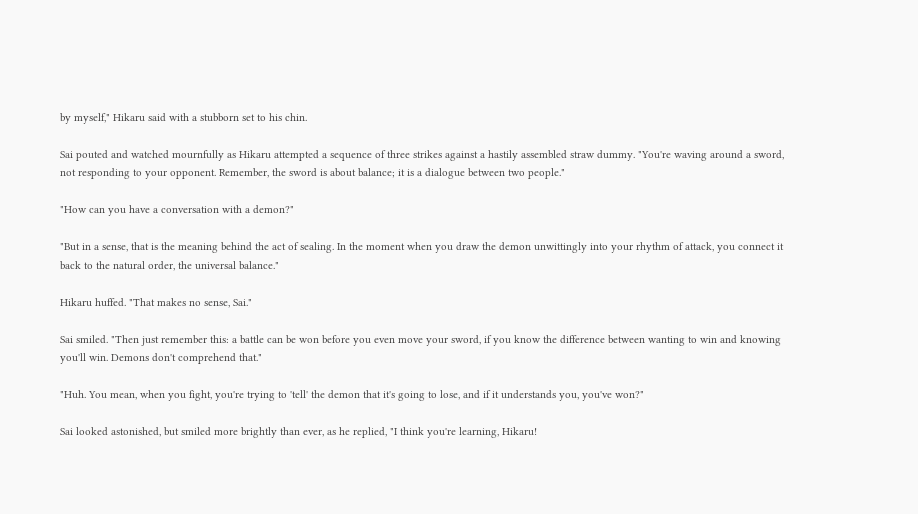by myself," Hikaru said with a stubborn set to his chin.

Sai pouted and watched mournfully as Hikaru attempted a sequence of three strikes against a hastily assembled straw dummy. "You're waving around a sword, not responding to your opponent. Remember, the sword is about balance; it is a dialogue between two people."

"How can you have a conversation with a demon?"

"But in a sense, that is the meaning behind the act of sealing. In the moment when you draw the demon unwittingly into your rhythm of attack, you connect it back to the natural order, the universal balance."

Hikaru huffed. "That makes no sense, Sai."

Sai smiled. "Then just remember this: a battle can be won before you even move your sword, if you know the difference between wanting to win and knowing you'll win. Demons don't comprehend that."

"Huh. You mean, when you fight, you're trying to 'tell' the demon that it's going to lose, and if it understands you, you've won?"

Sai looked astonished, but smiled more brightly than ever, as he replied, "I think you're learning, Hikaru!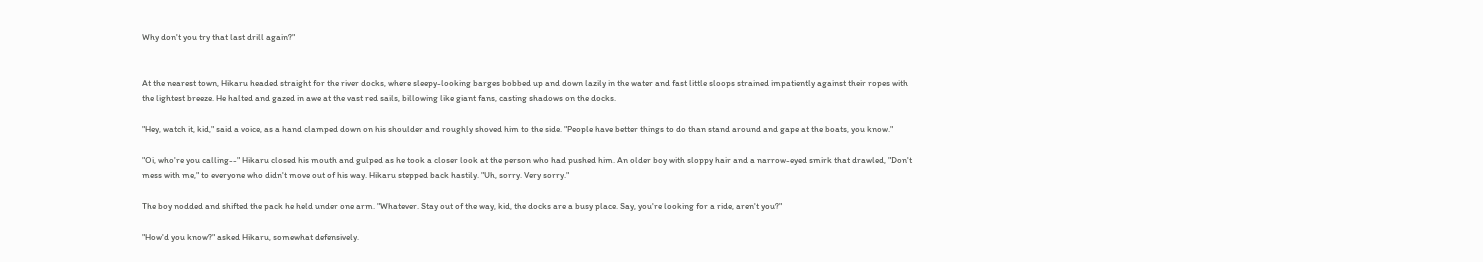Why don't you try that last drill again?"


At the nearest town, Hikaru headed straight for the river docks, where sleepy-looking barges bobbed up and down lazily in the water and fast little sloops strained impatiently against their ropes with the lightest breeze. He halted and gazed in awe at the vast red sails, billowing like giant fans, casting shadows on the docks.

"Hey, watch it, kid," said a voice, as a hand clamped down on his shoulder and roughly shoved him to the side. "People have better things to do than stand around and gape at the boats, you know."

"Oi, who're you calling--" Hikaru closed his mouth and gulped as he took a closer look at the person who had pushed him. An older boy with sloppy hair and a narrow-eyed smirk that drawled, "Don't mess with me," to everyone who didn't move out of his way. Hikaru stepped back hastily. "Uh, sorry. Very sorry."

The boy nodded and shifted the pack he held under one arm. "Whatever. Stay out of the way, kid, the docks are a busy place. Say, you're looking for a ride, aren't you?"

"How'd you know?" asked Hikaru, somewhat defensively.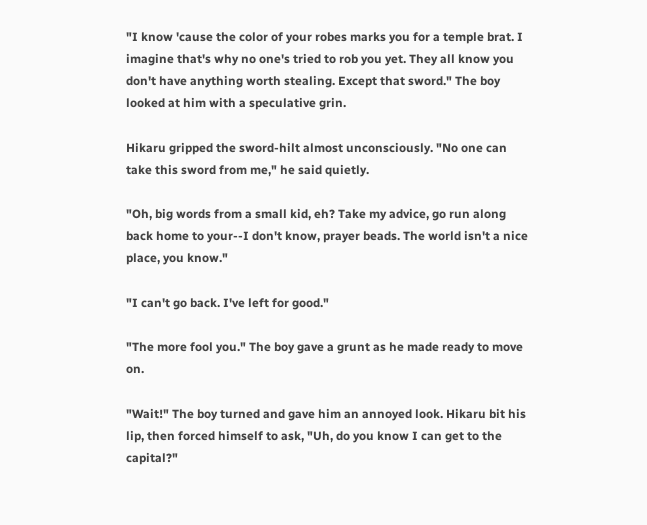"I know 'cause the color of your robes marks you for a temple brat. I imagine that's why no one's tried to rob you yet. They all know you don't have anything worth stealing. Except that sword." The boy looked at him with a speculative grin.

Hikaru gripped the sword-hilt almost unconsciously. "No one can take this sword from me," he said quietly.

"Oh, big words from a small kid, eh? Take my advice, go run along back home to your--I don't know, prayer beads. The world isn't a nice place, you know."

"I can't go back. I've left for good."

"The more fool you." The boy gave a grunt as he made ready to move on.

"Wait!" The boy turned and gave him an annoyed look. Hikaru bit his lip, then forced himself to ask, "Uh, do you know I can get to the capital?"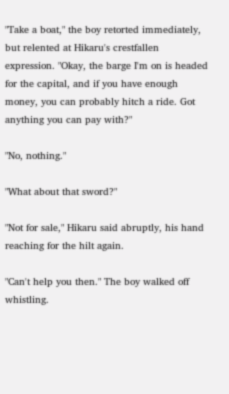"Take a boat," the boy retorted immediately, but relented at Hikaru's crestfallen expression. "Okay, the barge I'm on is headed for the capital, and if you have enough money, you can probably hitch a ride. Got anything you can pay with?"

"No, nothing."

"What about that sword?"

"Not for sale," Hikaru said abruptly, his hand reaching for the hilt again.

"Can't help you then." The boy walked off whistling.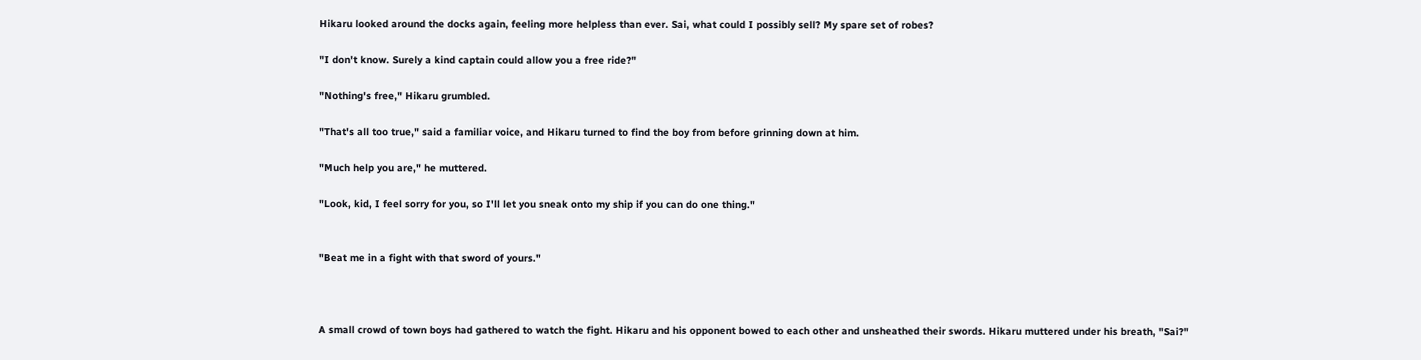Hikaru looked around the docks again, feeling more helpless than ever. Sai, what could I possibly sell? My spare set of robes?

"I don't know. Surely a kind captain could allow you a free ride?"

"Nothing's free," Hikaru grumbled.

"That's all too true," said a familiar voice, and Hikaru turned to find the boy from before grinning down at him.

"Much help you are," he muttered.

"Look, kid, I feel sorry for you, so I'll let you sneak onto my ship if you can do one thing."


"Beat me in a fight with that sword of yours."



A small crowd of town boys had gathered to watch the fight. Hikaru and his opponent bowed to each other and unsheathed their swords. Hikaru muttered under his breath, "Sai?"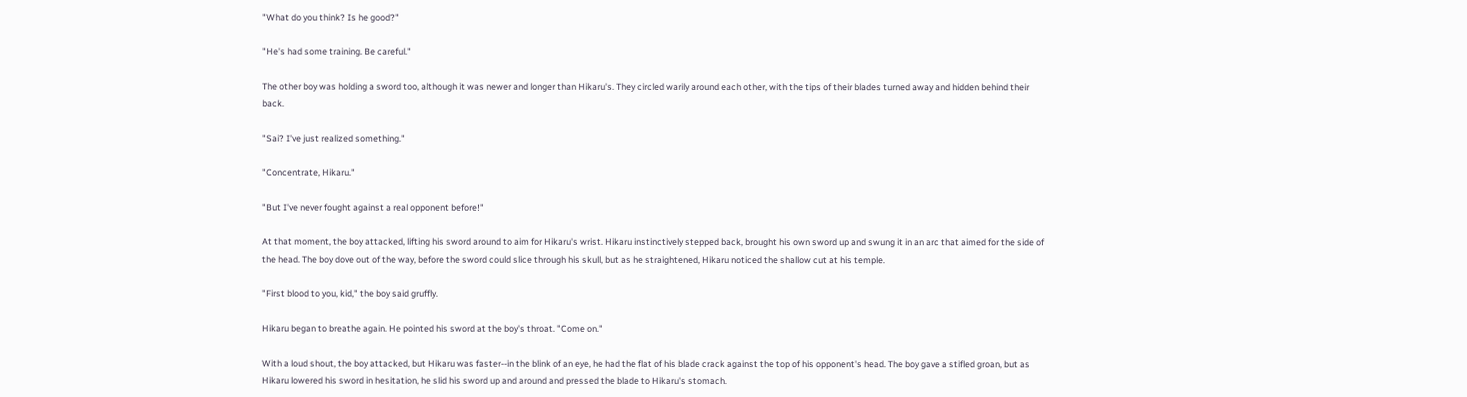"What do you think? Is he good?"

"He's had some training. Be careful."

The other boy was holding a sword too, although it was newer and longer than Hikaru's. They circled warily around each other, with the tips of their blades turned away and hidden behind their back.

"Sai? I've just realized something."

"Concentrate, Hikaru."

"But I've never fought against a real opponent before!"

At that moment, the boy attacked, lifting his sword around to aim for Hikaru's wrist. Hikaru instinctively stepped back, brought his own sword up and swung it in an arc that aimed for the side of the head. The boy dove out of the way, before the sword could slice through his skull, but as he straightened, Hikaru noticed the shallow cut at his temple.

"First blood to you, kid," the boy said gruffly.

Hikaru began to breathe again. He pointed his sword at the boy's throat. "Come on."

With a loud shout, the boy attacked, but Hikaru was faster--in the blink of an eye, he had the flat of his blade crack against the top of his opponent's head. The boy gave a stifled groan, but as Hikaru lowered his sword in hesitation, he slid his sword up and around and pressed the blade to Hikaru's stomach.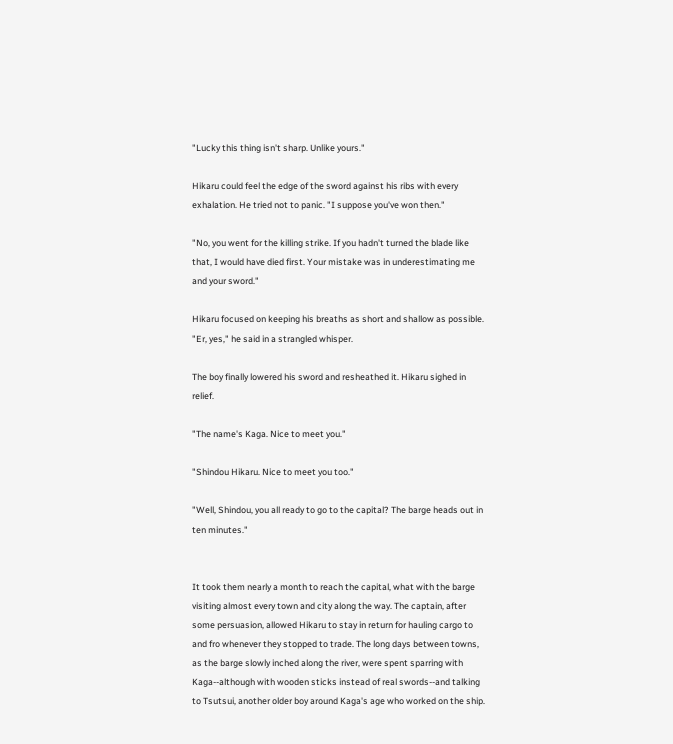"Lucky this thing isn't sharp. Unlike yours."

Hikaru could feel the edge of the sword against his ribs with every exhalation. He tried not to panic. "I suppose you've won then."

"No, you went for the killing strike. If you hadn't turned the blade like that, I would have died first. Your mistake was in underestimating me and your sword."

Hikaru focused on keeping his breaths as short and shallow as possible. "Er, yes," he said in a strangled whisper.

The boy finally lowered his sword and resheathed it. Hikaru sighed in relief.

"The name's Kaga. Nice to meet you."

"Shindou Hikaru. Nice to meet you too."

"Well, Shindou, you all ready to go to the capital? The barge heads out in ten minutes."


It took them nearly a month to reach the capital, what with the barge visiting almost every town and city along the way. The captain, after some persuasion, allowed Hikaru to stay in return for hauling cargo to and fro whenever they stopped to trade. The long days between towns, as the barge slowly inched along the river, were spent sparring with Kaga--although with wooden sticks instead of real swords--and talking to Tsutsui, another older boy around Kaga's age who worked on the ship.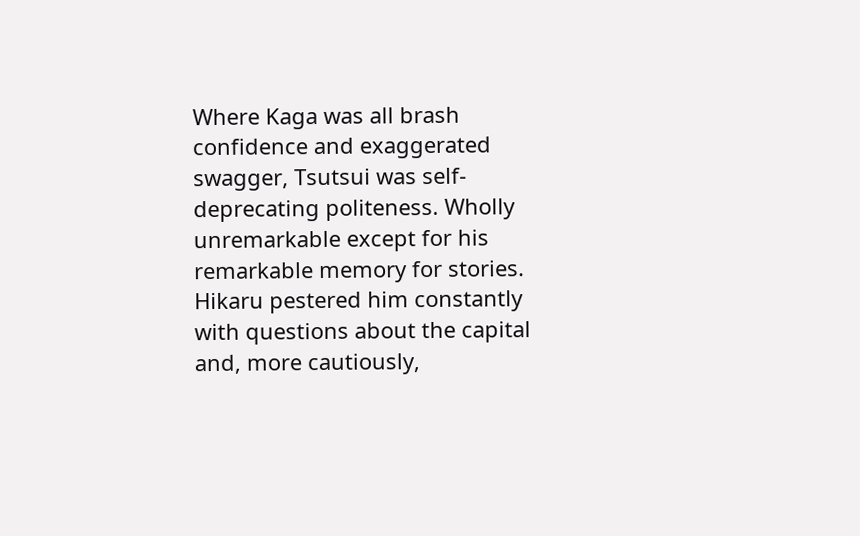Where Kaga was all brash confidence and exaggerated swagger, Tsutsui was self-deprecating politeness. Wholly unremarkable except for his remarkable memory for stories. Hikaru pestered him constantly with questions about the capital and, more cautiously,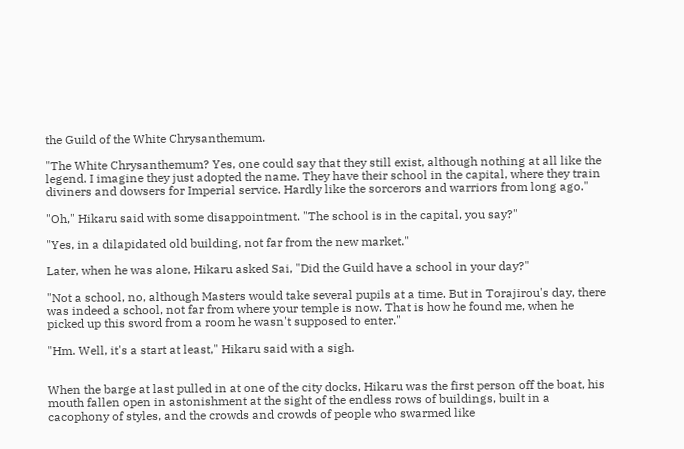the Guild of the White Chrysanthemum.

"The White Chrysanthemum? Yes, one could say that they still exist, although nothing at all like the legend. I imagine they just adopted the name. They have their school in the capital, where they train diviners and dowsers for Imperial service. Hardly like the sorcerors and warriors from long ago."

"Oh," Hikaru said with some disappointment. "The school is in the capital, you say?"

"Yes, in a dilapidated old building, not far from the new market."

Later, when he was alone, Hikaru asked Sai, "Did the Guild have a school in your day?"

"Not a school, no, although Masters would take several pupils at a time. But in Torajirou's day, there was indeed a school, not far from where your temple is now. That is how he found me, when he picked up this sword from a room he wasn't supposed to enter."

"Hm. Well, it's a start at least," Hikaru said with a sigh.


When the barge at last pulled in at one of the city docks, Hikaru was the first person off the boat, his mouth fallen open in astonishment at the sight of the endless rows of buildings, built in a cacophony of styles, and the crowds and crowds of people who swarmed like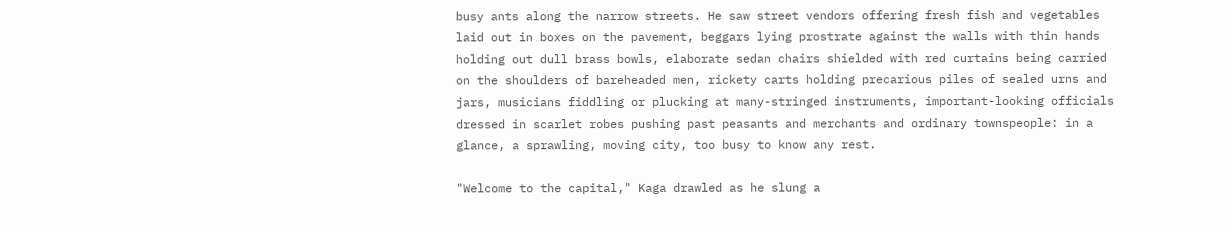busy ants along the narrow streets. He saw street vendors offering fresh fish and vegetables laid out in boxes on the pavement, beggars lying prostrate against the walls with thin hands holding out dull brass bowls, elaborate sedan chairs shielded with red curtains being carried on the shoulders of bareheaded men, rickety carts holding precarious piles of sealed urns and jars, musicians fiddling or plucking at many-stringed instruments, important-looking officials dressed in scarlet robes pushing past peasants and merchants and ordinary townspeople: in a glance, a sprawling, moving city, too busy to know any rest.

"Welcome to the capital," Kaga drawled as he slung a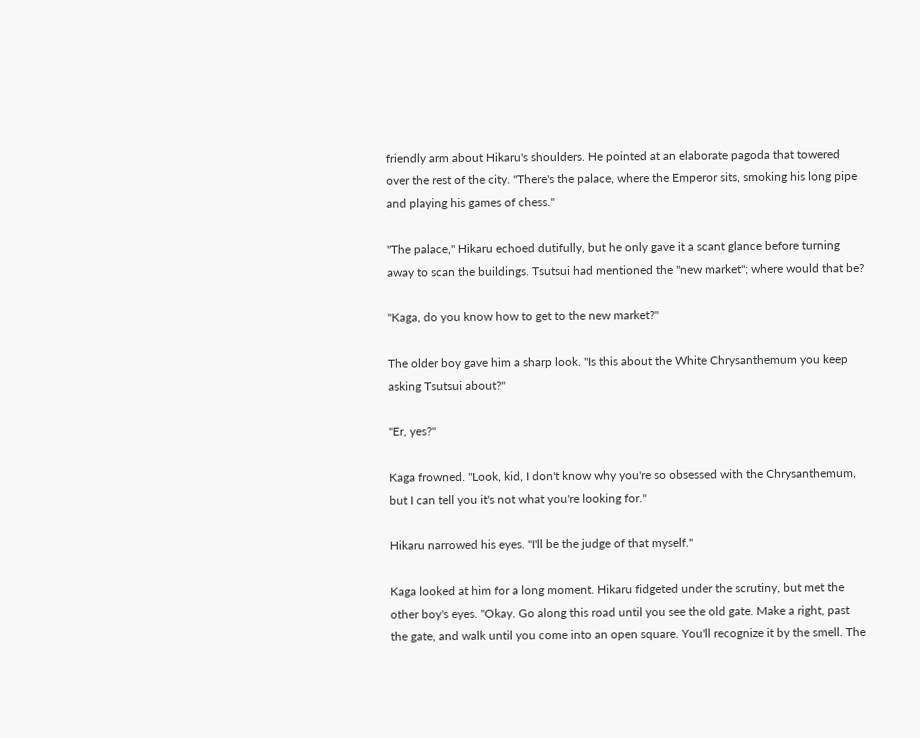friendly arm about Hikaru's shoulders. He pointed at an elaborate pagoda that towered over the rest of the city. "There's the palace, where the Emperor sits, smoking his long pipe and playing his games of chess."

"The palace," Hikaru echoed dutifully, but he only gave it a scant glance before turning away to scan the buildings. Tsutsui had mentioned the "new market"; where would that be?

"Kaga, do you know how to get to the new market?"

The older boy gave him a sharp look. "Is this about the White Chrysanthemum you keep asking Tsutsui about?"

"Er, yes?"

Kaga frowned. "Look, kid, I don't know why you're so obsessed with the Chrysanthemum, but I can tell you it's not what you're looking for."

Hikaru narrowed his eyes. "I'll be the judge of that myself."

Kaga looked at him for a long moment. Hikaru fidgeted under the scrutiny, but met the other boy's eyes. "Okay. Go along this road until you see the old gate. Make a right, past the gate, and walk until you come into an open square. You'll recognize it by the smell. The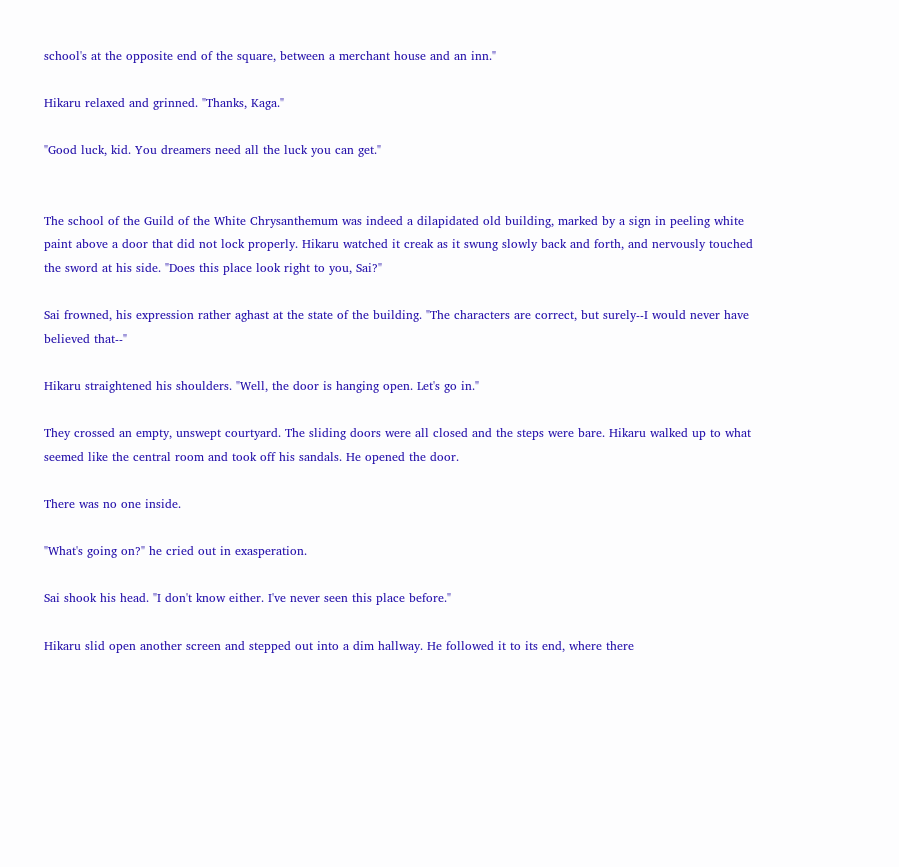school's at the opposite end of the square, between a merchant house and an inn."

Hikaru relaxed and grinned. "Thanks, Kaga."

"Good luck, kid. You dreamers need all the luck you can get."


The school of the Guild of the White Chrysanthemum was indeed a dilapidated old building, marked by a sign in peeling white paint above a door that did not lock properly. Hikaru watched it creak as it swung slowly back and forth, and nervously touched the sword at his side. "Does this place look right to you, Sai?"

Sai frowned, his expression rather aghast at the state of the building. "The characters are correct, but surely--I would never have believed that--"

Hikaru straightened his shoulders. "Well, the door is hanging open. Let's go in."

They crossed an empty, unswept courtyard. The sliding doors were all closed and the steps were bare. Hikaru walked up to what seemed like the central room and took off his sandals. He opened the door.

There was no one inside.

"What's going on?" he cried out in exasperation.

Sai shook his head. "I don't know either. I've never seen this place before."

Hikaru slid open another screen and stepped out into a dim hallway. He followed it to its end, where there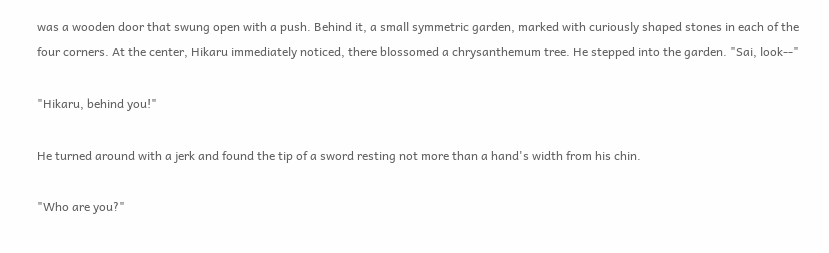was a wooden door that swung open with a push. Behind it, a small symmetric garden, marked with curiously shaped stones in each of the four corners. At the center, Hikaru immediately noticed, there blossomed a chrysanthemum tree. He stepped into the garden. "Sai, look--"

"Hikaru, behind you!"

He turned around with a jerk and found the tip of a sword resting not more than a hand's width from his chin.

"Who are you?"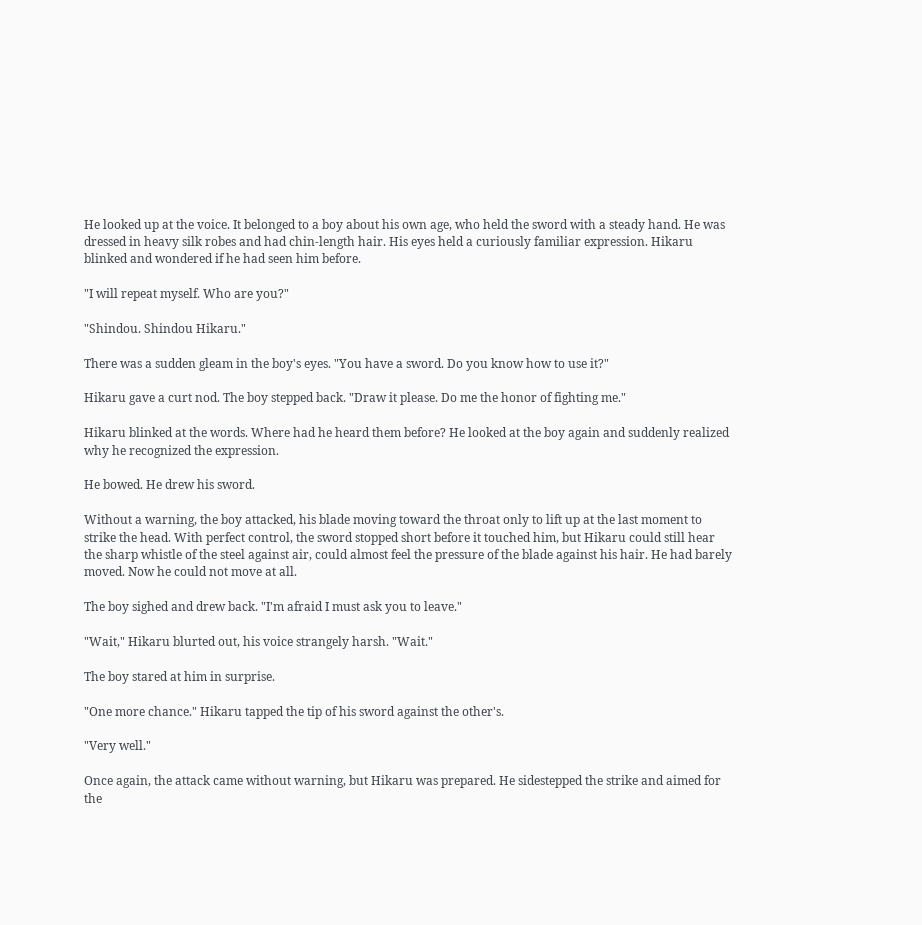He looked up at the voice. It belonged to a boy about his own age, who held the sword with a steady hand. He was dressed in heavy silk robes and had chin-length hair. His eyes held a curiously familiar expression. Hikaru blinked and wondered if he had seen him before.

"I will repeat myself. Who are you?"

"Shindou. Shindou Hikaru."

There was a sudden gleam in the boy's eyes. "You have a sword. Do you know how to use it?"

Hikaru gave a curt nod. The boy stepped back. "Draw it please. Do me the honor of fighting me."

Hikaru blinked at the words. Where had he heard them before? He looked at the boy again and suddenly realized why he recognized the expression.

He bowed. He drew his sword.

Without a warning, the boy attacked, his blade moving toward the throat only to lift up at the last moment to strike the head. With perfect control, the sword stopped short before it touched him, but Hikaru could still hear the sharp whistle of the steel against air, could almost feel the pressure of the blade against his hair. He had barely moved. Now he could not move at all.

The boy sighed and drew back. "I'm afraid I must ask you to leave."

"Wait," Hikaru blurted out, his voice strangely harsh. "Wait."

The boy stared at him in surprise.

"One more chance." Hikaru tapped the tip of his sword against the other's.

"Very well."

Once again, the attack came without warning, but Hikaru was prepared. He sidestepped the strike and aimed for the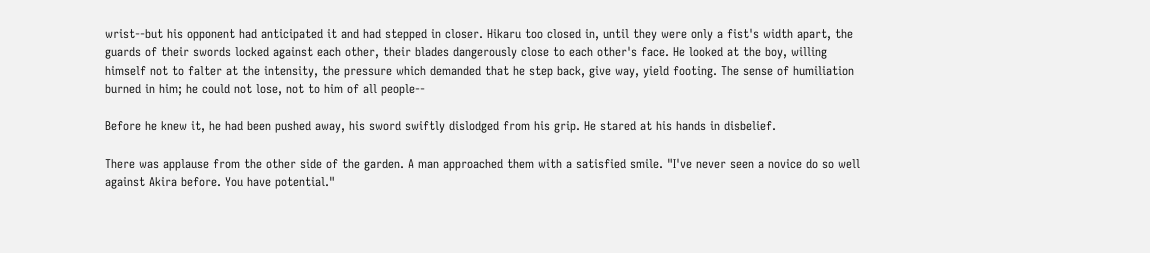wrist--but his opponent had anticipated it and had stepped in closer. Hikaru too closed in, until they were only a fist's width apart, the guards of their swords locked against each other, their blades dangerously close to each other's face. He looked at the boy, willing himself not to falter at the intensity, the pressure which demanded that he step back, give way, yield footing. The sense of humiliation burned in him; he could not lose, not to him of all people--

Before he knew it, he had been pushed away, his sword swiftly dislodged from his grip. He stared at his hands in disbelief.

There was applause from the other side of the garden. A man approached them with a satisfied smile. "I've never seen a novice do so well against Akira before. You have potential."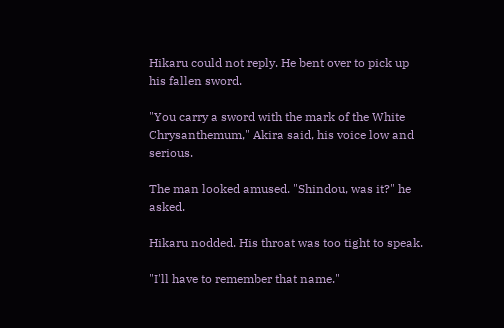Hikaru could not reply. He bent over to pick up his fallen sword.

"You carry a sword with the mark of the White Chrysanthemum," Akira said, his voice low and serious.

The man looked amused. "Shindou, was it?" he asked.

Hikaru nodded. His throat was too tight to speak.

"I'll have to remember that name."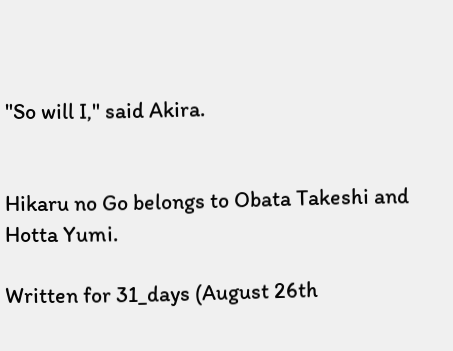"So will I," said Akira.


Hikaru no Go belongs to Obata Takeshi and Hotta Yumi.

Written for 31_days (August 26th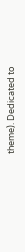theme). Dedicated to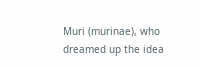Muri (murinae), who dreamed up the idea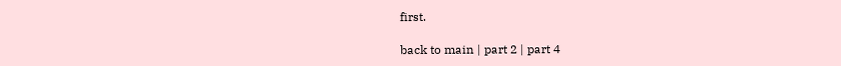first.

back to main | part 2 | part 4